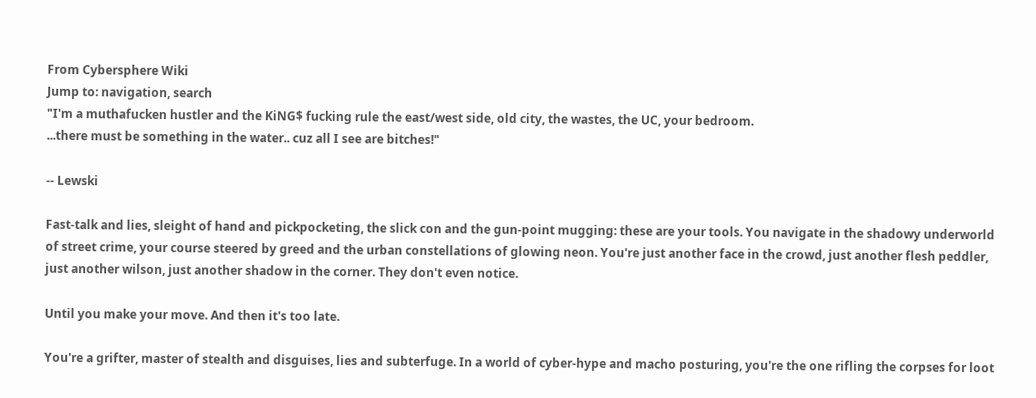From Cybersphere Wiki
Jump to: navigation, search
"I'm a muthafucken hustler and the KiNG$ fucking rule the east/west side, old city, the wastes, the UC, your bedroom.
...there must be something in the water.. cuz all I see are bitches!"

-- Lewski

Fast-talk and lies, sleight of hand and pickpocketing, the slick con and the gun-point mugging: these are your tools. You navigate in the shadowy underworld of street crime, your course steered by greed and the urban constellations of glowing neon. You're just another face in the crowd, just another flesh peddler, just another wilson, just another shadow in the corner. They don't even notice.

Until you make your move. And then it's too late.

You're a grifter, master of stealth and disguises, lies and subterfuge. In a world of cyber-hype and macho posturing, you're the one rifling the corpses for loot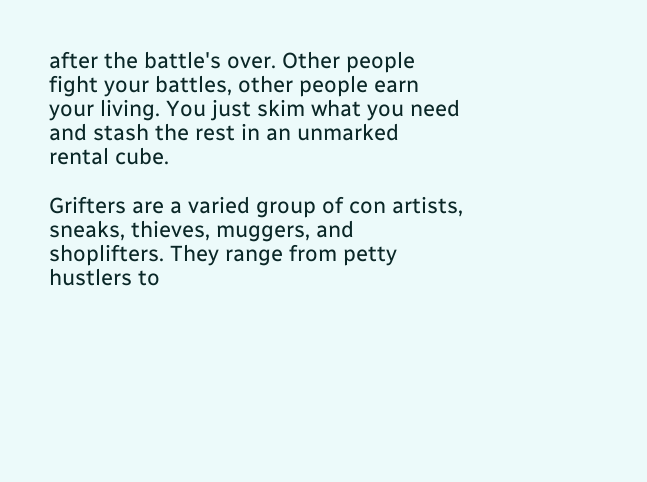after the battle's over. Other people fight your battles, other people earn your living. You just skim what you need and stash the rest in an unmarked rental cube.

Grifters are a varied group of con artists, sneaks, thieves, muggers, and shoplifters. They range from petty hustlers to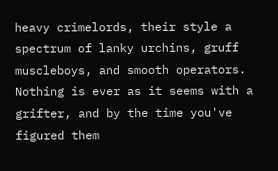heavy crimelords, their style a spectrum of lanky urchins, gruff muscleboys, and smooth operators. Nothing is ever as it seems with a grifter, and by the time you've figured them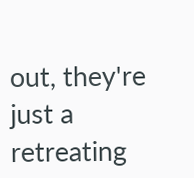out, they're just a retreating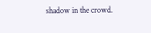shadow in the crowd.